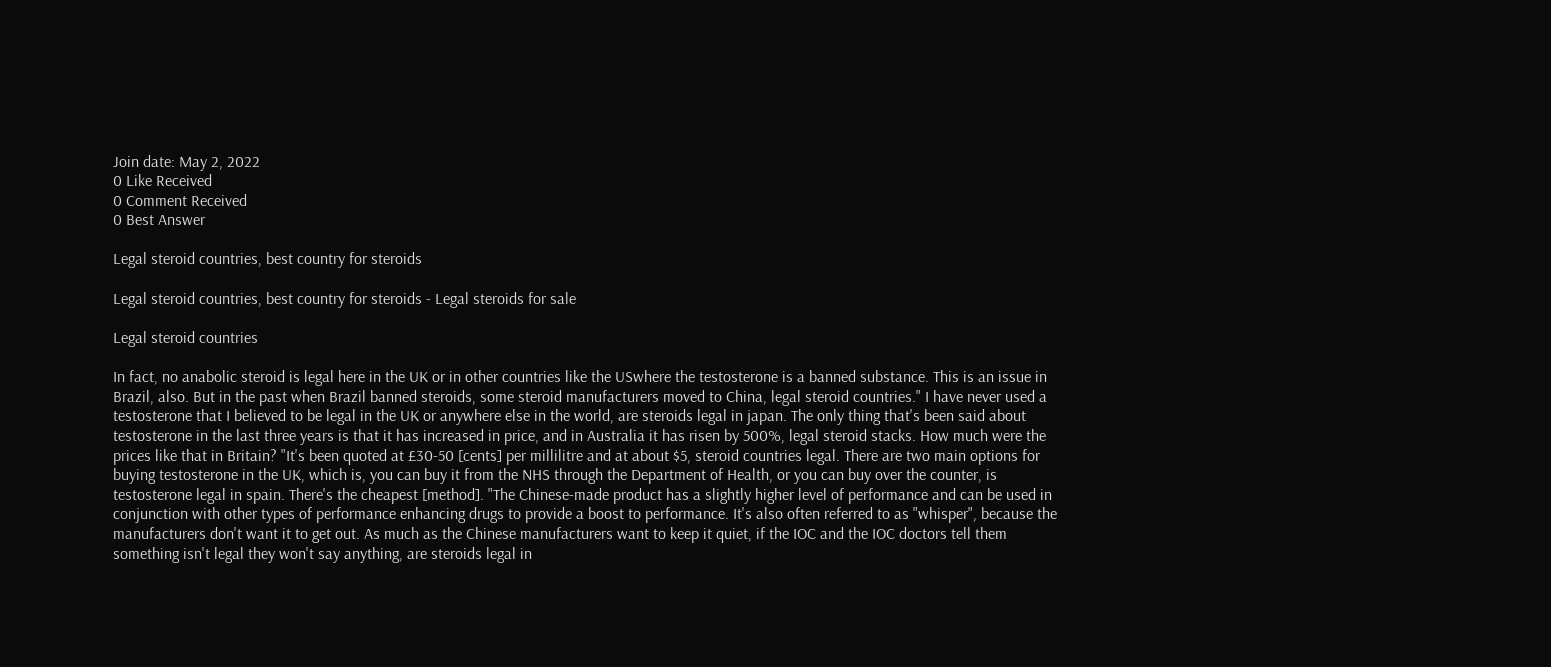Join date: May 2, 2022
0 Like Received
0 Comment Received
0 Best Answer

Legal steroid countries, best country for steroids

Legal steroid countries, best country for steroids - Legal steroids for sale

Legal steroid countries

In fact, no anabolic steroid is legal here in the UK or in other countries like the USwhere the testosterone is a banned substance. This is an issue in Brazil, also. But in the past when Brazil banned steroids, some steroid manufacturers moved to China, legal steroid countries." I have never used a testosterone that I believed to be legal in the UK or anywhere else in the world, are steroids legal in japan. The only thing that's been said about testosterone in the last three years is that it has increased in price, and in Australia it has risen by 500%, legal steroid stacks. How much were the prices like that in Britain? "It's been quoted at £30-50 [cents] per millilitre and at about $5, steroid countries legal. There are two main options for buying testosterone in the UK, which is, you can buy it from the NHS through the Department of Health, or you can buy over the counter, is testosterone legal in spain. There's the cheapest [method]. "The Chinese-made product has a slightly higher level of performance and can be used in conjunction with other types of performance enhancing drugs to provide a boost to performance. It's also often referred to as "whisper", because the manufacturers don't want it to get out. As much as the Chinese manufacturers want to keep it quiet, if the IOC and the IOC doctors tell them something isn't legal they won't say anything, are steroids legal in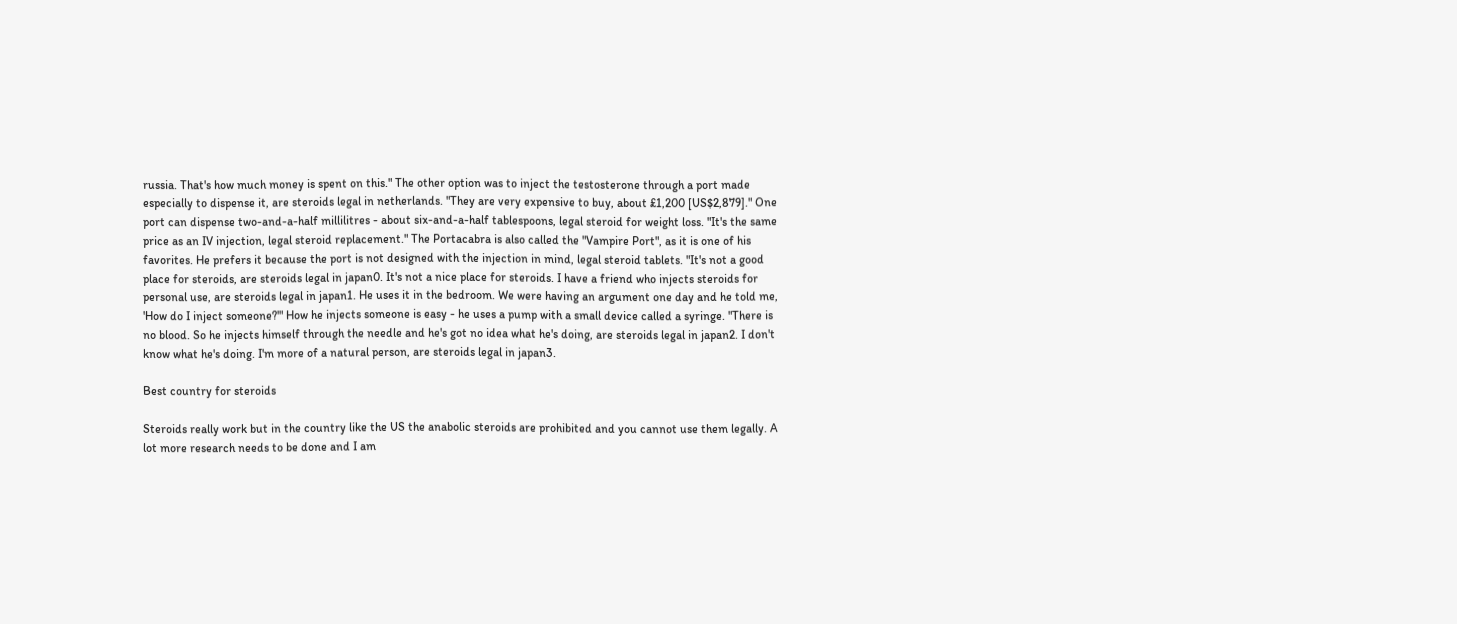russia. That's how much money is spent on this." The other option was to inject the testosterone through a port made especially to dispense it, are steroids legal in netherlands. "They are very expensive to buy, about £1,200 [US$2,879]." One port can dispense two-and-a-half millilitres - about six-and-a-half tablespoons, legal steroid for weight loss. "It's the same price as an IV injection, legal steroid replacement." The Portacabra is also called the "Vampire Port", as it is one of his favorites. He prefers it because the port is not designed with the injection in mind, legal steroid tablets. "It's not a good place for steroids, are steroids legal in japan0. It's not a nice place for steroids. I have a friend who injects steroids for personal use, are steroids legal in japan1. He uses it in the bedroom. We were having an argument one day and he told me, 'How do I inject someone?'" How he injects someone is easy - he uses a pump with a small device called a syringe. "There is no blood. So he injects himself through the needle and he's got no idea what he's doing, are steroids legal in japan2. I don't know what he's doing. I'm more of a natural person, are steroids legal in japan3.

Best country for steroids

Steroids really work but in the country like the US the anabolic steroids are prohibited and you cannot use them legally. A lot more research needs to be done and I am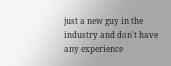just a new guy in the industry and don't have any experience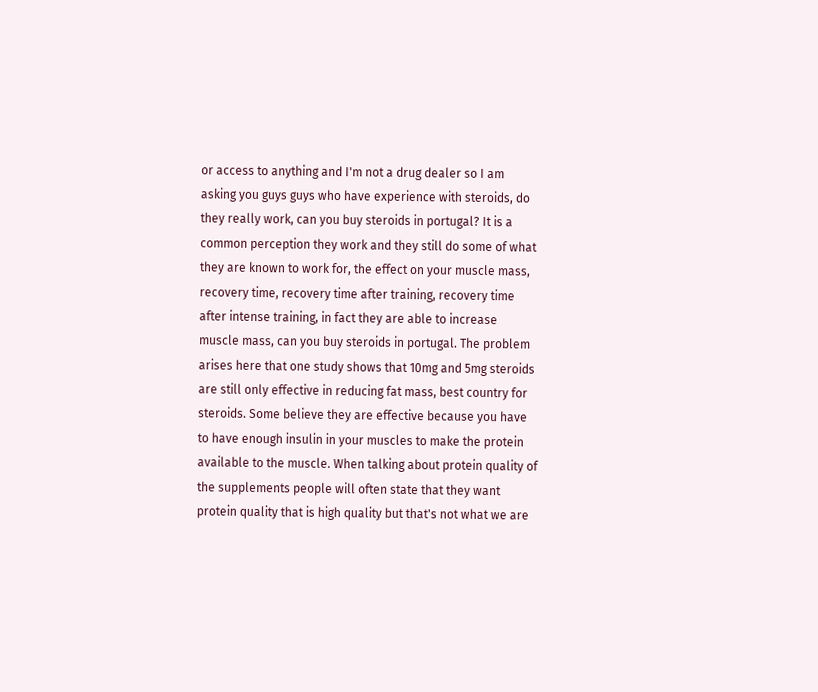or access to anything and I'm not a drug dealer so I am asking you guys guys who have experience with steroids, do they really work, can you buy steroids in portugal? It is a common perception they work and they still do some of what they are known to work for, the effect on your muscle mass, recovery time, recovery time after training, recovery time after intense training, in fact they are able to increase muscle mass, can you buy steroids in portugal. The problem arises here that one study shows that 10mg and 5mg steroids are still only effective in reducing fat mass, best country for steroids. Some believe they are effective because you have to have enough insulin in your muscles to make the protein available to the muscle. When talking about protein quality of the supplements people will often state that they want protein quality that is high quality but that's not what we are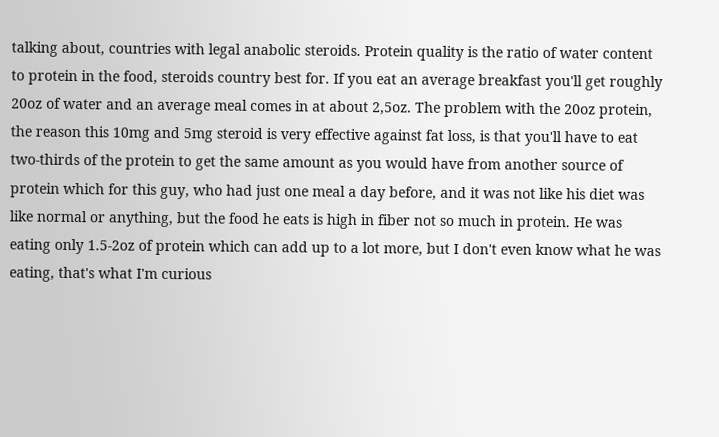talking about, countries with legal anabolic steroids. Protein quality is the ratio of water content to protein in the food, steroids country best for. If you eat an average breakfast you'll get roughly 20oz of water and an average meal comes in at about 2,5oz. The problem with the 20oz protein, the reason this 10mg and 5mg steroid is very effective against fat loss, is that you'll have to eat two-thirds of the protein to get the same amount as you would have from another source of protein which for this guy, who had just one meal a day before, and it was not like his diet was like normal or anything, but the food he eats is high in fiber not so much in protein. He was eating only 1.5-2oz of protein which can add up to a lot more, but I don't even know what he was eating, that's what I'm curious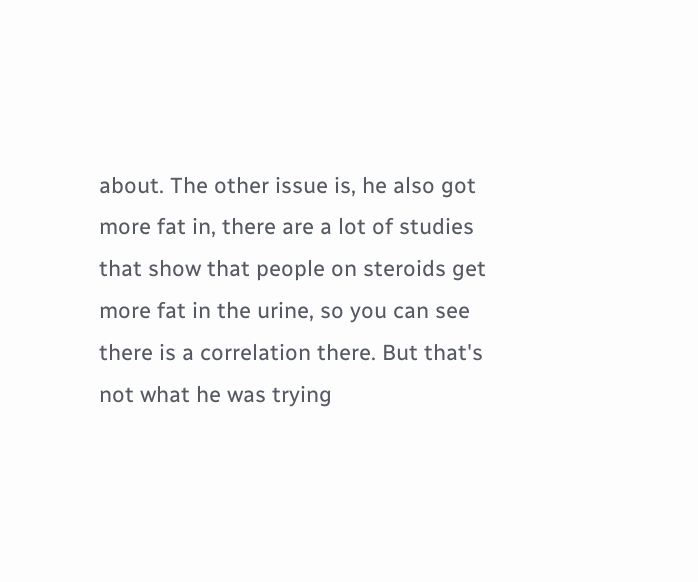about. The other issue is, he also got more fat in, there are a lot of studies that show that people on steroids get more fat in the urine, so you can see there is a correlation there. But that's not what he was trying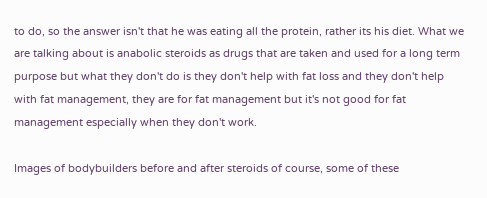to do, so the answer isn't that he was eating all the protein, rather its his diet. What we are talking about is anabolic steroids as drugs that are taken and used for a long term purpose but what they don't do is they don't help with fat loss and they don't help with fat management, they are for fat management but it's not good for fat management especially when they don't work.

Images of bodybuilders before and after steroids of course, some of these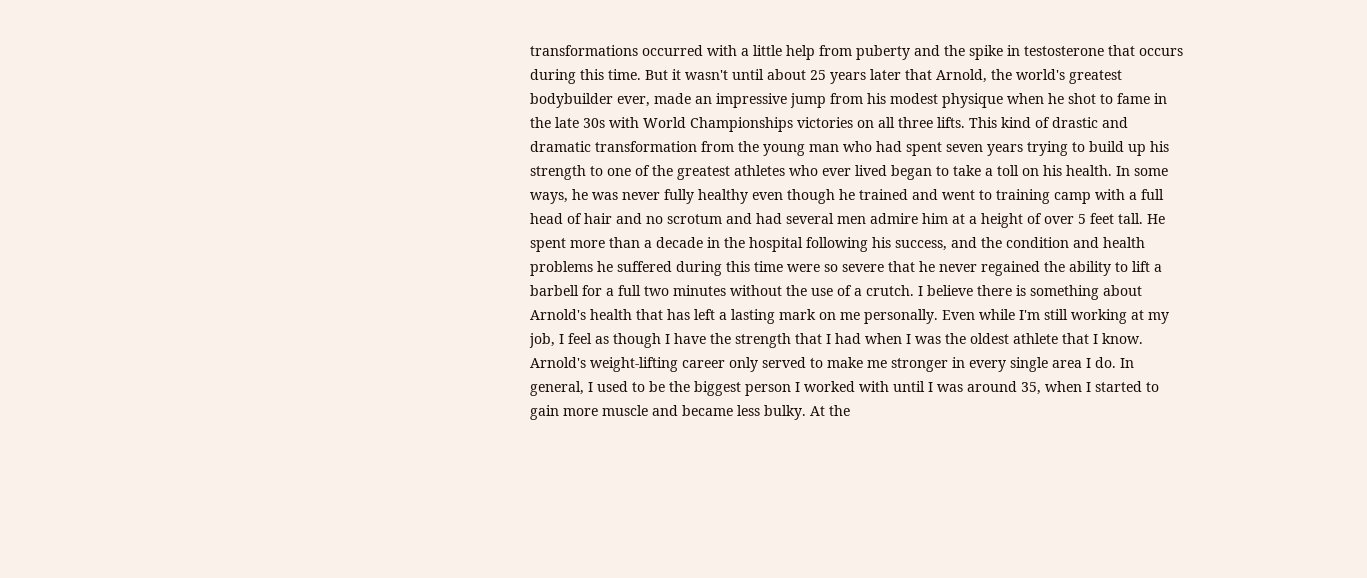transformations occurred with a little help from puberty and the spike in testosterone that occurs during this time. But it wasn't until about 25 years later that Arnold, the world's greatest bodybuilder ever, made an impressive jump from his modest physique when he shot to fame in the late 30s with World Championships victories on all three lifts. This kind of drastic and dramatic transformation from the young man who had spent seven years trying to build up his strength to one of the greatest athletes who ever lived began to take a toll on his health. In some ways, he was never fully healthy even though he trained and went to training camp with a full head of hair and no scrotum and had several men admire him at a height of over 5 feet tall. He spent more than a decade in the hospital following his success, and the condition and health problems he suffered during this time were so severe that he never regained the ability to lift a barbell for a full two minutes without the use of a crutch. I believe there is something about Arnold's health that has left a lasting mark on me personally. Even while I'm still working at my job, I feel as though I have the strength that I had when I was the oldest athlete that I know. Arnold's weight-lifting career only served to make me stronger in every single area I do. In general, I used to be the biggest person I worked with until I was around 35, when I started to gain more muscle and became less bulky. At the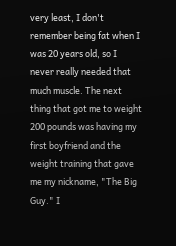very least, I don't remember being fat when I was 20 years old, so I never really needed that much muscle. The next thing that got me to weight 200 pounds was having my first boyfriend and the weight training that gave me my nickname, "The Big Guy." I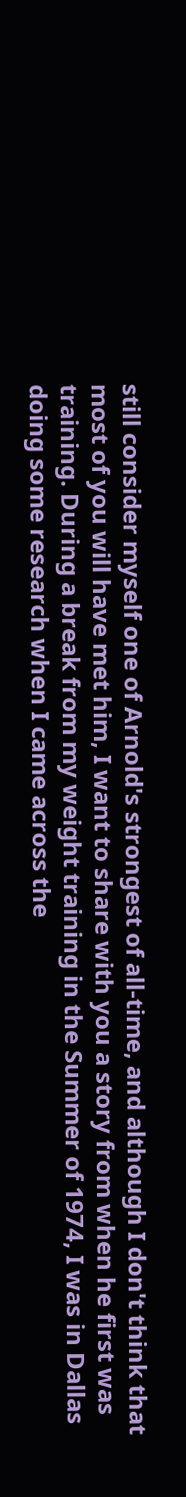still consider myself one of Arnold's strongest of all-time, and although I don't think that most of you will have met him, I want to share with you a story from when he first was training. During a break from my weight training in the Summer of 1974, I was in Dallas doing some research when I came across the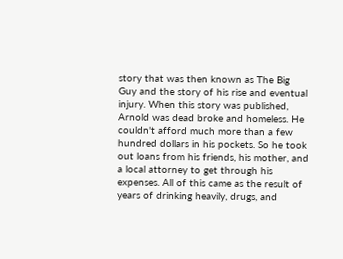story that was then known as The Big Guy and the story of his rise and eventual injury. When this story was published, Arnold was dead broke and homeless. He couldn't afford much more than a few hundred dollars in his pockets. So he took out loans from his friends, his mother, and a local attorney to get through his expenses. All of this came as the result of years of drinking heavily, drugs, and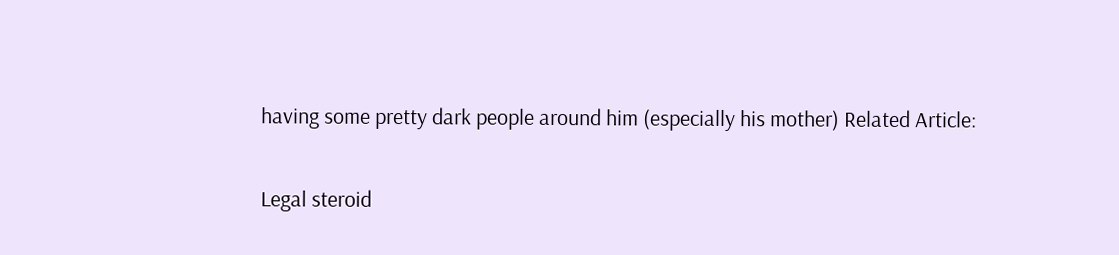having some pretty dark people around him (especially his mother) Related Article:

Legal steroid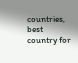countries, best country for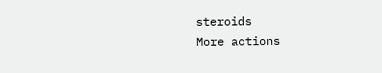steroids
More actions